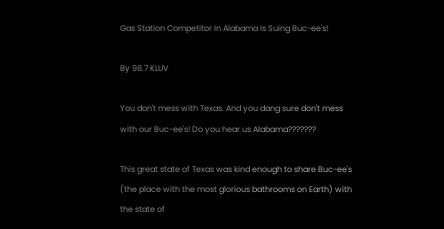Gas Station Competitor In Alabama Is Suing Buc-ee's!

By 98.7 KLUV

You don't mess with Texas. And you dang sure don't mess with our Buc-ee's! Do you hear us Alabama???????

This great state of Texas was kind enough to share Buc-ee's (the place with the most glorious bathrooms on Earth) with the state of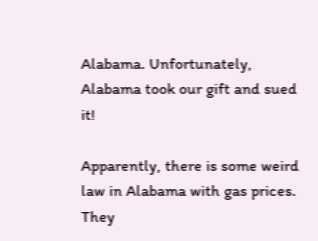Alabama. Unfortunately, Alabama took our gift and sued it!

Apparently, there is some weird law in Alabama with gas prices. They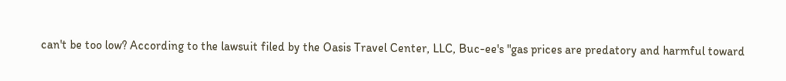can't be too low? According to the lawsuit filed by the Oasis Travel Center, LLC, Buc-ee's "gas prices are predatory and harmful toward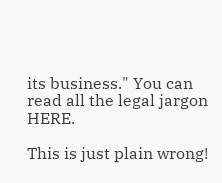its business." You can read all the legal jargon HERE.

This is just plain wrong!